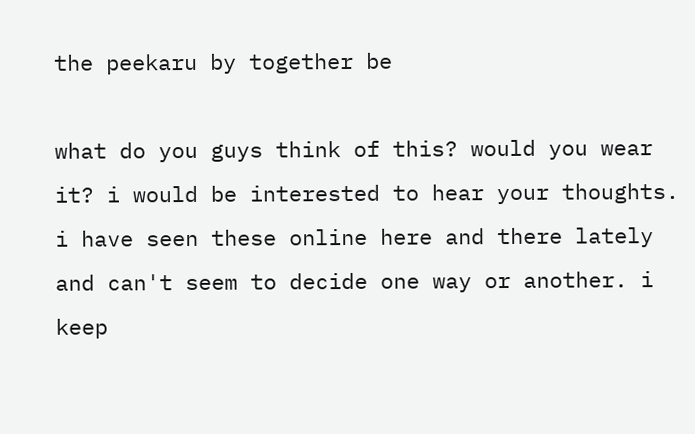the peekaru by together be

what do you guys think of this? would you wear it? i would be interested to hear your thoughts. i have seen these online here and there lately and can't seem to decide one way or another. i keep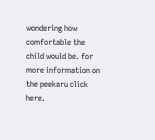wondering how comfortable the child would be. for more information on the peekaru click here.